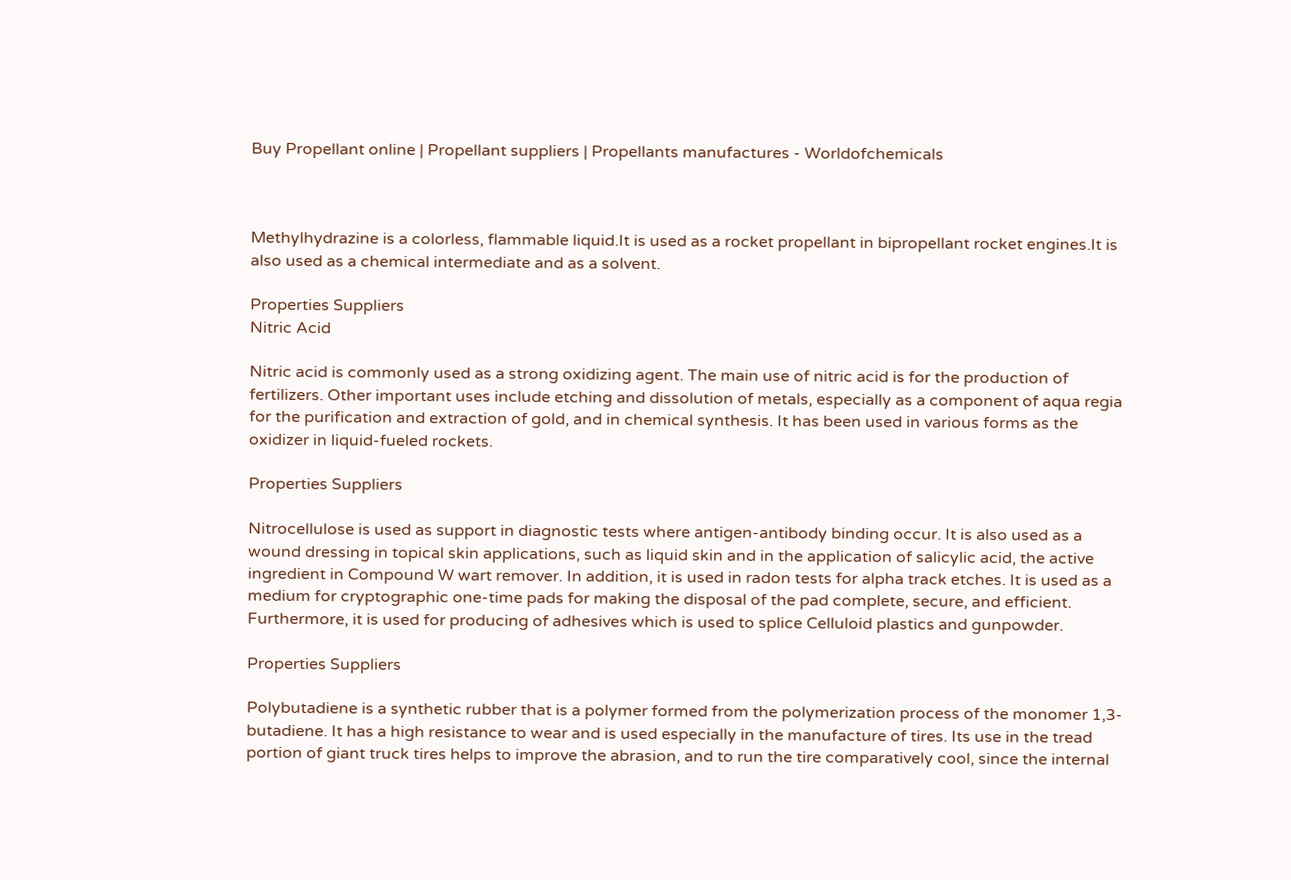Buy Propellant online | Propellant suppliers | Propellants manufactures - Worldofchemicals



Methylhydrazine is a colorless, flammable liquid.It is used as a rocket propellant in bipropellant rocket engines.It is also used as a chemical intermediate and as a solvent.

Properties Suppliers
Nitric Acid

Nitric acid is commonly used as a strong oxidizing agent. The main use of nitric acid is for the production of fertilizers. Other important uses include etching and dissolution of metals, especially as a component of aqua regia for the purification and extraction of gold, and in chemical synthesis. It has been used in various forms as the oxidizer in liquid-fueled rockets.

Properties Suppliers

Nitrocellulose is used as support in diagnostic tests where antigen-antibody binding occur. It is also used as a wound dressing in topical skin applications, such as liquid skin and in the application of salicylic acid, the active ingredient in Compound W wart remover. In addition, it is used in radon tests for alpha track etches. It is used as a medium for cryptographic one-time pads for making the disposal of the pad complete, secure, and efficient. Furthermore, it is used for producing of adhesives which is used to splice Celluloid plastics and gunpowder.

Properties Suppliers

Polybutadiene is a synthetic rubber that is a polymer formed from the polymerization process of the monomer 1,3-butadiene. It has a high resistance to wear and is used especially in the manufacture of tires. Its use in the tread portion of giant truck tires helps to improve the abrasion, and to run the tire comparatively cool, since the internal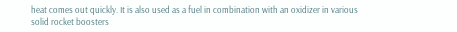heat comes out quickly. It is also used as a fuel in combination with an oxidizer in various solid rocket boosters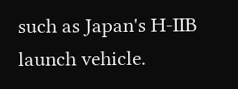such as Japan's H-IIB launch vehicle.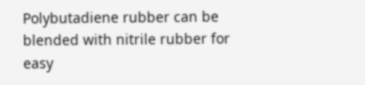Polybutadiene rubber can be blended with nitrile rubber for easy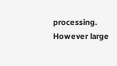processing. However large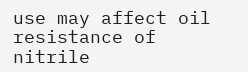use may affect oil resistance of nitrile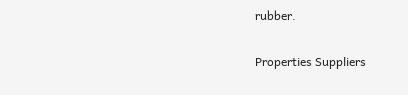rubber.

Properties Suppliers